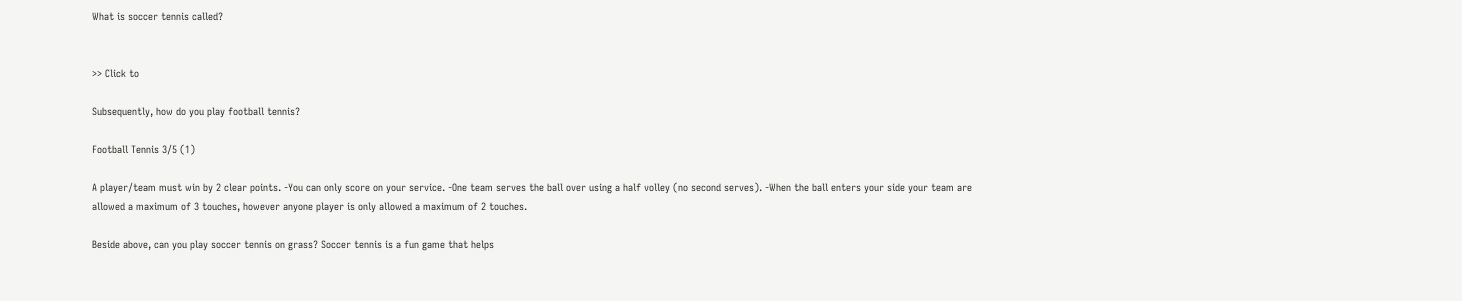What is soccer tennis called?


>> Click to

Subsequently, how do you play football tennis?

Football Tennis 3/5 (1)

A player/team must win by 2 clear points. -You can only score on your service. -One team serves the ball over using a half volley (no second serves). -When the ball enters your side your team are allowed a maximum of 3 touches, however anyone player is only allowed a maximum of 2 touches.

Beside above, can you play soccer tennis on grass? Soccer tennis is a fun game that helps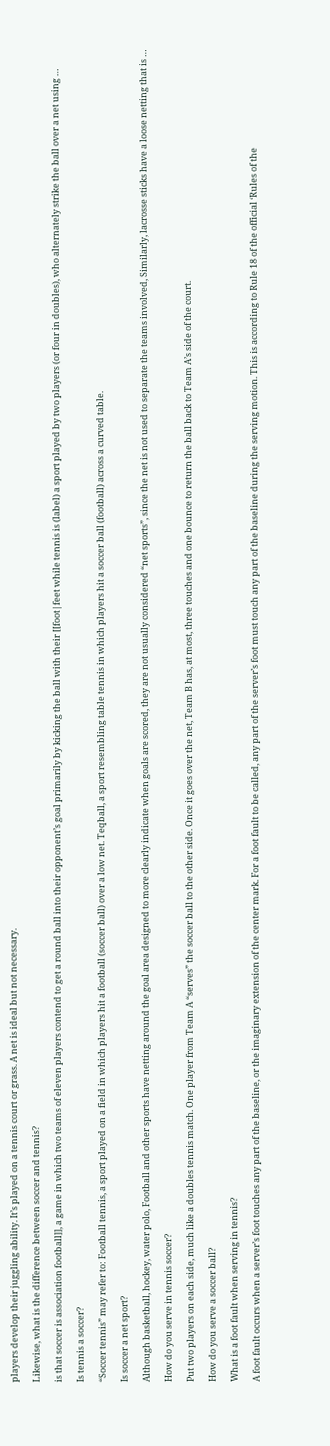players develop their juggling ability. It’s played on a tennis court or grass. A net is ideal but not necessary.

Likewise, what is the difference between soccer and tennis?

is that soccer is association football]], a game in which two teams of eleven players contend to get a round ball into their opponent’s goal primarily by kicking the ball with their [[foot|feet while tennis is (label) a sport played by two players (or four in doubles), who alternately strike the ball over a net using …

Is tennis a soccer?

“Soccer tennis” may refer to: Football tennis, a sport played on a field in which players hit a football (soccer ball) over a low net. Teqball, a sport resembling table tennis in which players hit a soccer ball (football) across a curved table.

Is soccer a net sport?

Although basketball, hockey, water polo, Football and other sports have netting around the goal area designed to more clearly indicate when goals are scored, they are not usually considered “net sports”, since the net is not used to separate the teams involved, Similarly, lacrosse sticks have a loose netting that is …

How do you serve in tennis soccer?

Put two players on each side, much like a doubles tennis match. One player from Team A “serves” the soccer ball to the other side. Once it goes over the net, Team B has, at most, three touches and one bounce to return the ball back to Team A’s side of the court.

How do you serve a soccer ball?

What is a foot fault when serving in tennis?

A foot fault occurs when a server’s foot touches any part of the baseline, or the imaginary extension of the center mark. For a foot fault to be called, any part of the server’s foot must touch any part of the baseline during the serving motion. This is according to Rule 18 of the official ‘Rules of the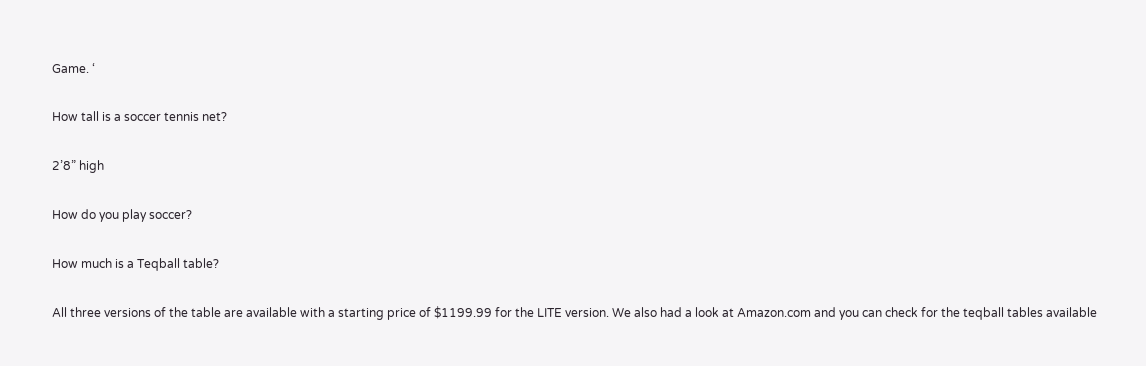Game. ‘

How tall is a soccer tennis net?

2’8” high

How do you play soccer?

How much is a Teqball table?

All three versions of the table are available with a starting price of $1199.99 for the LITE version. We also had a look at Amazon.com and you can check for the teqball tables available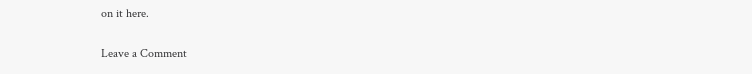on it here.

Leave a Comment